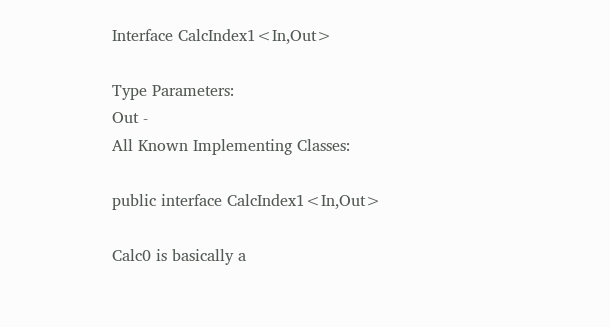Interface CalcIndex1<In,Out>

Type Parameters:
Out -
All Known Implementing Classes:

public interface CalcIndex1<In,Out>

Calc0 is basically a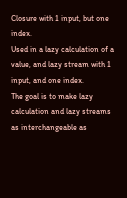Closure with 1 input, but one index.
Used in a lazy calculation of a value, and lazy stream with 1 input, and one index.
The goal is to make lazy calculation and lazy streams as interchangeable as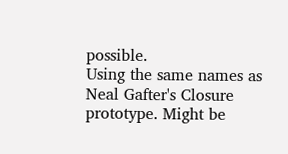possible.
Using the same names as Neal Gafter's Closure prototype. Might be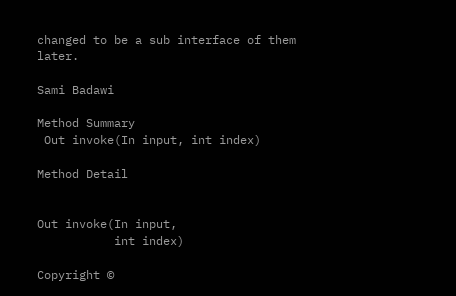changed to be a sub interface of them later.

Sami Badawi

Method Summary
 Out invoke(In input, int index)

Method Detail


Out invoke(In input,
           int index)

Copyright ©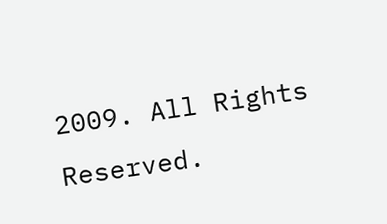2009. All Rights Reserved.